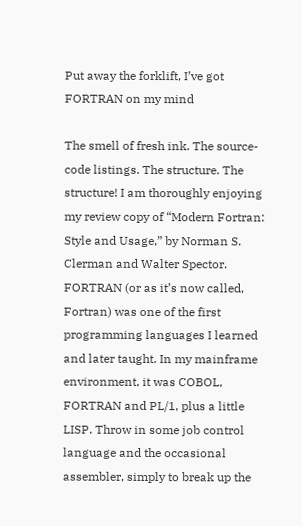Put away the forklift, I’ve got FORTRAN on my mind

The smell of fresh ink. The source-code listings. The structure. The structure! I am thoroughly enjoying my review copy of “Modern Fortran: Style and Usage,” by Norman S. Clerman and Walter Spector.
FORTRAN (or as it’s now called, Fortran) was one of the first programming languages I learned and later taught. In my mainframe environment, it was COBOL, FORTRAN and PL/1, plus a little LISP. Throw in some job control language and the occasional assembler, simply to break up the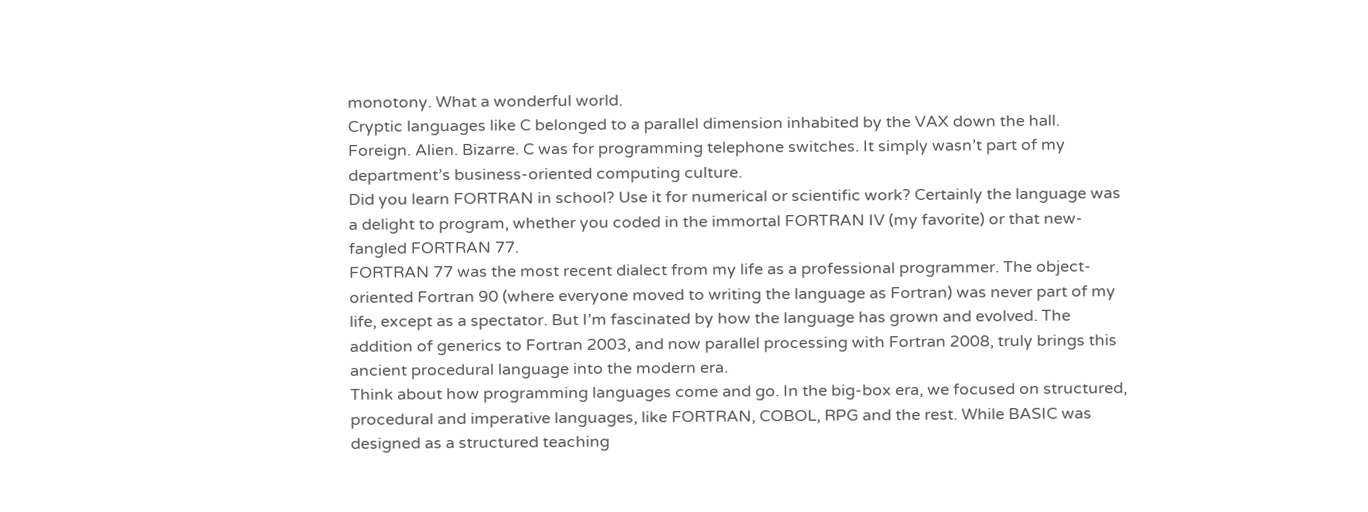monotony. What a wonderful world.
Cryptic languages like C belonged to a parallel dimension inhabited by the VAX down the hall. Foreign. Alien. Bizarre. C was for programming telephone switches. It simply wasn’t part of my department’s business-oriented computing culture.
Did you learn FORTRAN in school? Use it for numerical or scientific work? Certainly the language was a delight to program, whether you coded in the immortal FORTRAN IV (my favorite) or that new-fangled FORTRAN 77.
FORTRAN 77 was the most recent dialect from my life as a professional programmer. The object-oriented Fortran 90 (where everyone moved to writing the language as Fortran) was never part of my life, except as a spectator. But I’m fascinated by how the language has grown and evolved. The addition of generics to Fortran 2003, and now parallel processing with Fortran 2008, truly brings this ancient procedural language into the modern era.
Think about how programming languages come and go. In the big-box era, we focused on structured, procedural and imperative languages, like FORTRAN, COBOL, RPG and the rest. While BASIC was designed as a structured teaching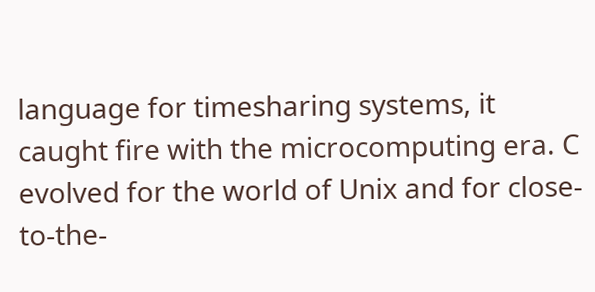language for timesharing systems, it caught fire with the microcomputing era. C evolved for the world of Unix and for close-to-the-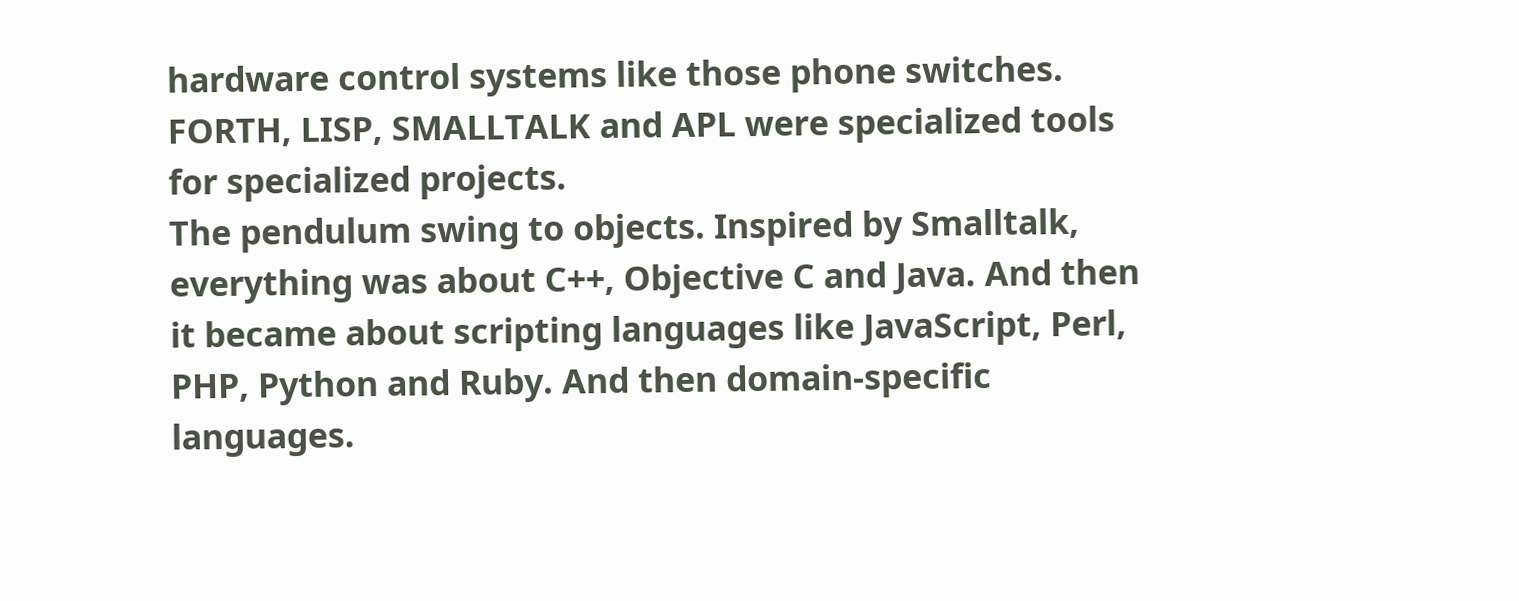hardware control systems like those phone switches. FORTH, LISP, SMALLTALK and APL were specialized tools for specialized projects.
The pendulum swing to objects. Inspired by Smalltalk, everything was about C++, Objective C and Java. And then it became about scripting languages like JavaScript, Perl, PHP, Python and Ruby. And then domain-specific languages.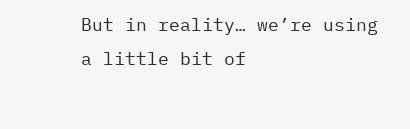But in reality… we’re using a little bit of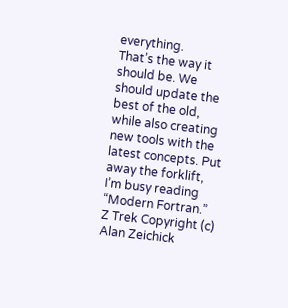everything.
That’s the way it should be. We should update the best of the old, while also creating new tools with the latest concepts. Put away the forklift, I’m busy reading “Modern Fortran.”
Z Trek Copyright (c) Alan Zeichick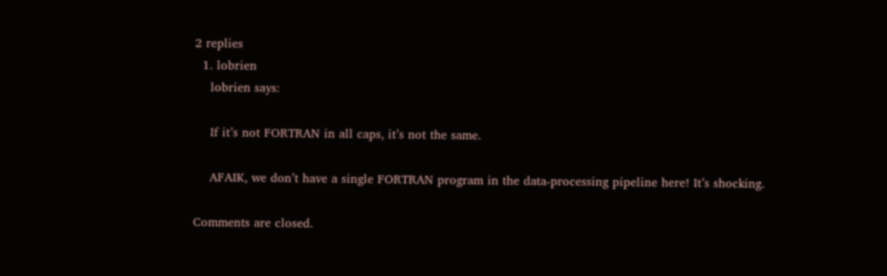2 replies
  1. lobrien
    lobrien says:

    If it’s not FORTRAN in all caps, it’s not the same.

    AFAIK, we don’t have a single FORTRAN program in the data-processing pipeline here! It’s shocking.

Comments are closed.